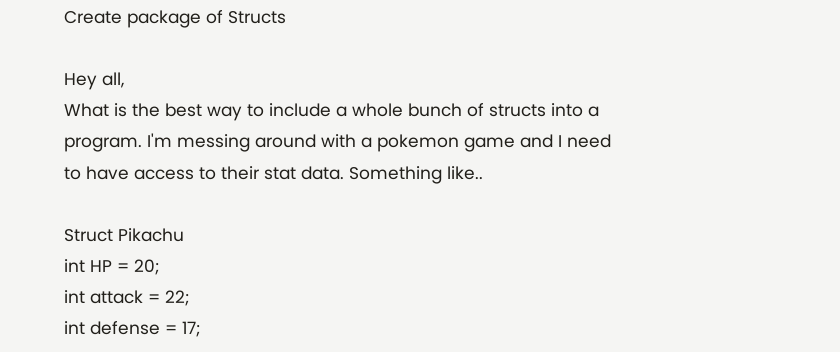Create package of Structs

Hey all,
What is the best way to include a whole bunch of structs into a program. I'm messing around with a pokemon game and I need to have access to their stat data. Something like..

Struct Pikachu
int HP = 20;
int attack = 22;
int defense = 17;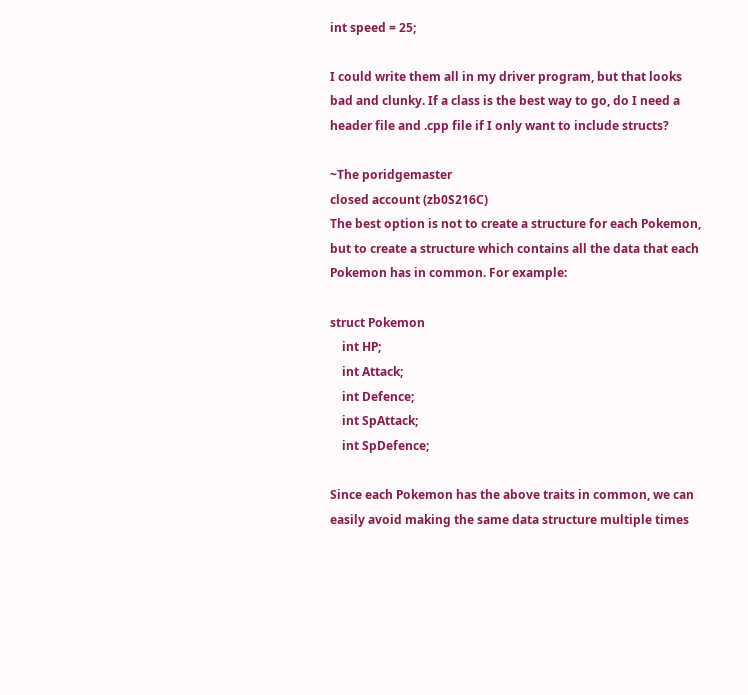int speed = 25;

I could write them all in my driver program, but that looks bad and clunky. If a class is the best way to go, do I need a header file and .cpp file if I only want to include structs?

~The poridgemaster
closed account (zb0S216C)
The best option is not to create a structure for each Pokemon, but to create a structure which contains all the data that each Pokemon has in common. For example:

struct Pokemon
    int HP;
    int Attack;
    int Defence;
    int SpAttack;
    int SpDefence;

Since each Pokemon has the above traits in common, we can easily avoid making the same data structure multiple times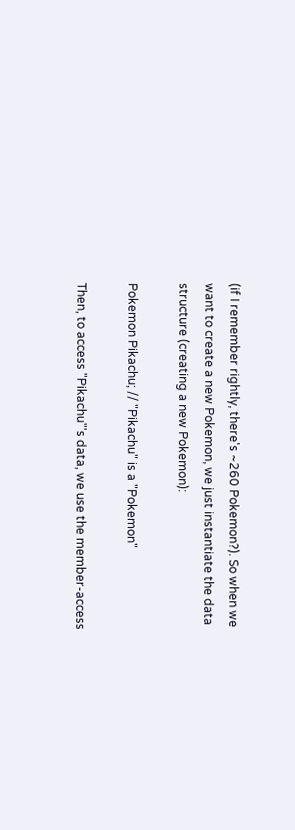(if I remember rightly, there's ~260 Pokemon?). So when we want to create a new Pokemon, we just instantiate the data structure (creating a new Pokemon):

Pokemon Pikachu; // "Pikachu" is a "Pokemon"

Then, to access "Pikachu"'s data, we use the member-access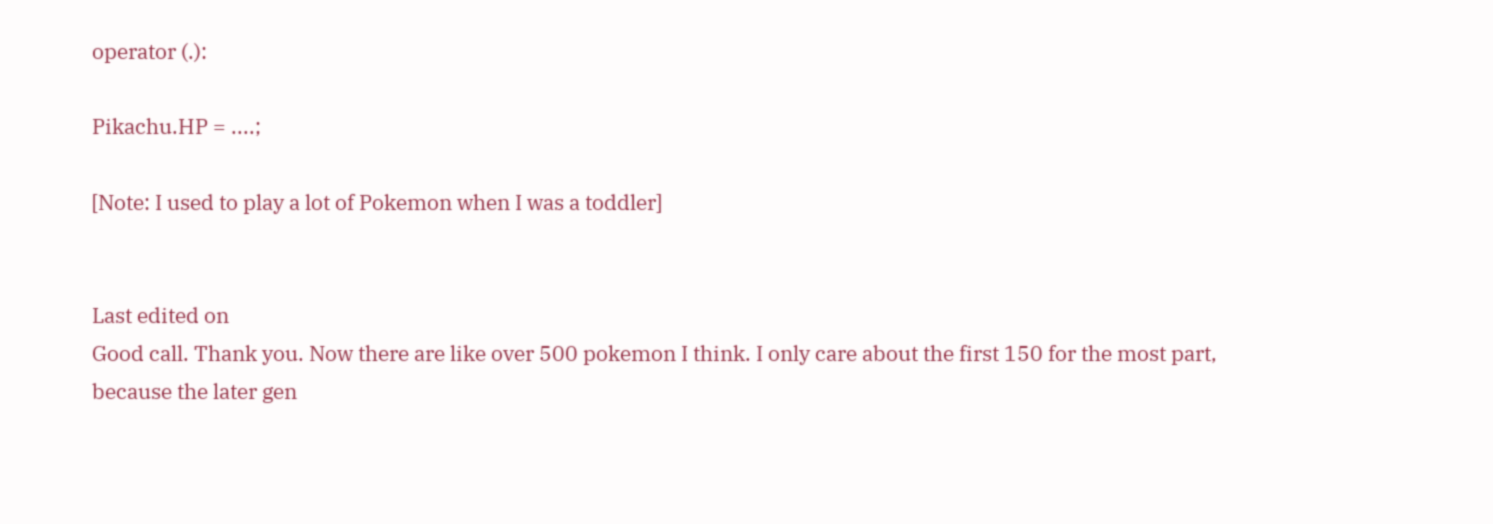operator (.):

Pikachu.HP = ....;

[Note: I used to play a lot of Pokemon when I was a toddler]


Last edited on
Good call. Thank you. Now there are like over 500 pokemon I think. I only care about the first 150 for the most part, because the later gen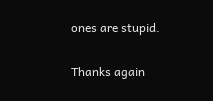ones are stupid.

Thanks again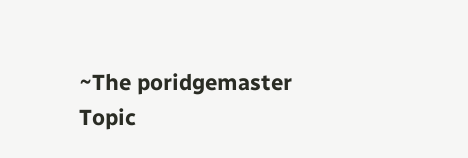~The poridgemaster
Topic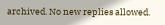archived. No new replies allowed.